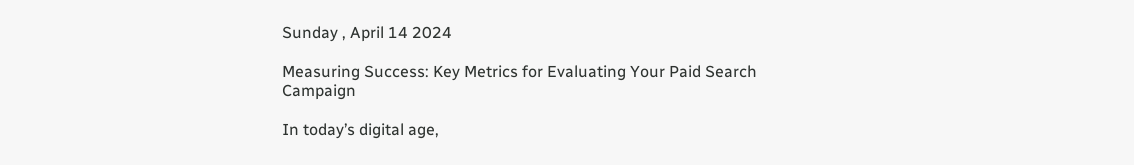Sunday , April 14 2024

Measuring Success: Key Metrics for Evaluating Your Paid Search Campaign

In today’s digital age,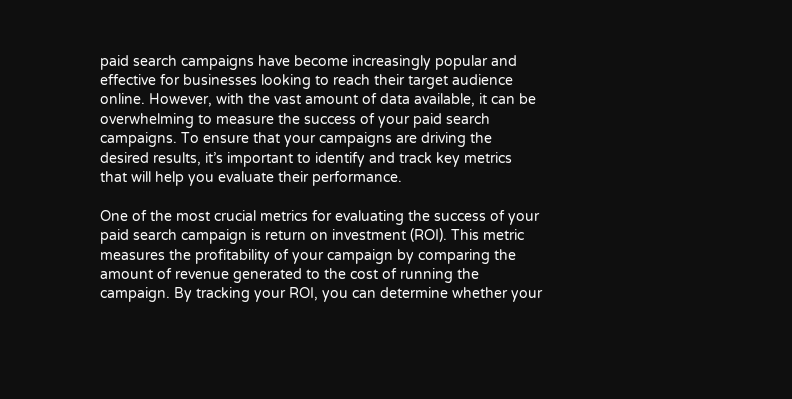paid search campaigns have become increasingly popular and effective for businesses looking to reach their target audience online. However, with the vast amount of data available, it can be overwhelming to measure the success of your paid search campaigns. To ensure that your campaigns are driving the desired results, it’s important to identify and track key metrics that will help you evaluate their performance.

One of the most crucial metrics for evaluating the success of your paid search campaign is return on investment (ROI). This metric measures the profitability of your campaign by comparing the amount of revenue generated to the cost of running the campaign. By tracking your ROI, you can determine whether your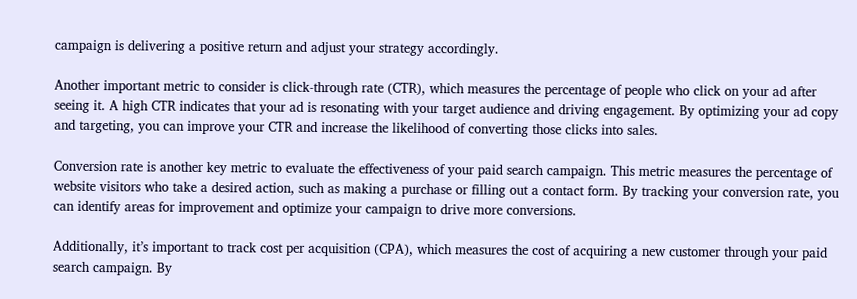campaign is delivering a positive return and adjust your strategy accordingly.

Another important metric to consider is click-through rate (CTR), which measures the percentage of people who click on your ad after seeing it. A high CTR indicates that your ad is resonating with your target audience and driving engagement. By optimizing your ad copy and targeting, you can improve your CTR and increase the likelihood of converting those clicks into sales.

Conversion rate is another key metric to evaluate the effectiveness of your paid search campaign. This metric measures the percentage of website visitors who take a desired action, such as making a purchase or filling out a contact form. By tracking your conversion rate, you can identify areas for improvement and optimize your campaign to drive more conversions.

Additionally, it’s important to track cost per acquisition (CPA), which measures the cost of acquiring a new customer through your paid search campaign. By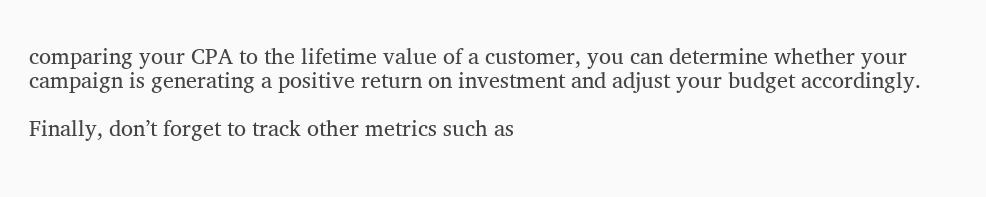comparing your CPA to the lifetime value of a customer, you can determine whether your campaign is generating a positive return on investment and adjust your budget accordingly.

Finally, don’t forget to track other metrics such as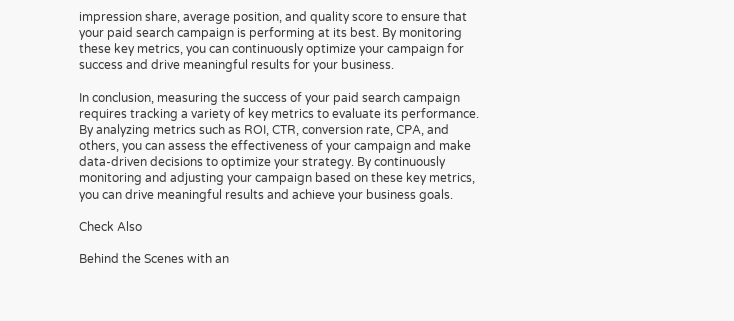impression share, average position, and quality score to ensure that your paid search campaign is performing at its best. By monitoring these key metrics, you can continuously optimize your campaign for success and drive meaningful results for your business.

In conclusion, measuring the success of your paid search campaign requires tracking a variety of key metrics to evaluate its performance. By analyzing metrics such as ROI, CTR, conversion rate, CPA, and others, you can assess the effectiveness of your campaign and make data-driven decisions to optimize your strategy. By continuously monitoring and adjusting your campaign based on these key metrics, you can drive meaningful results and achieve your business goals.

Check Also

Behind the Scenes with an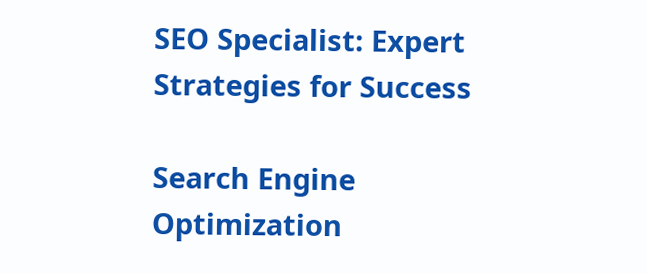SEO Specialist: Expert Strategies for Success

Search Engine Optimization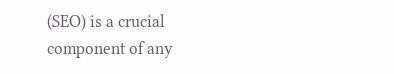(SEO) is a crucial component of any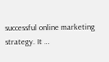successful online marketing strategy. It …